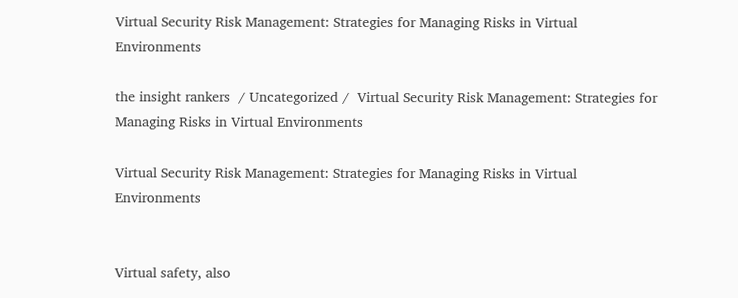Virtual Security Risk Management: Strategies for Managing Risks in Virtual Environments

the insight rankers  / Uncategorized /  Virtual Security Risk Management: Strategies for Managing Risks in Virtual Environments

Virtual Security Risk Management: Strategies for Managing Risks in Virtual Environments


Virtual safety, also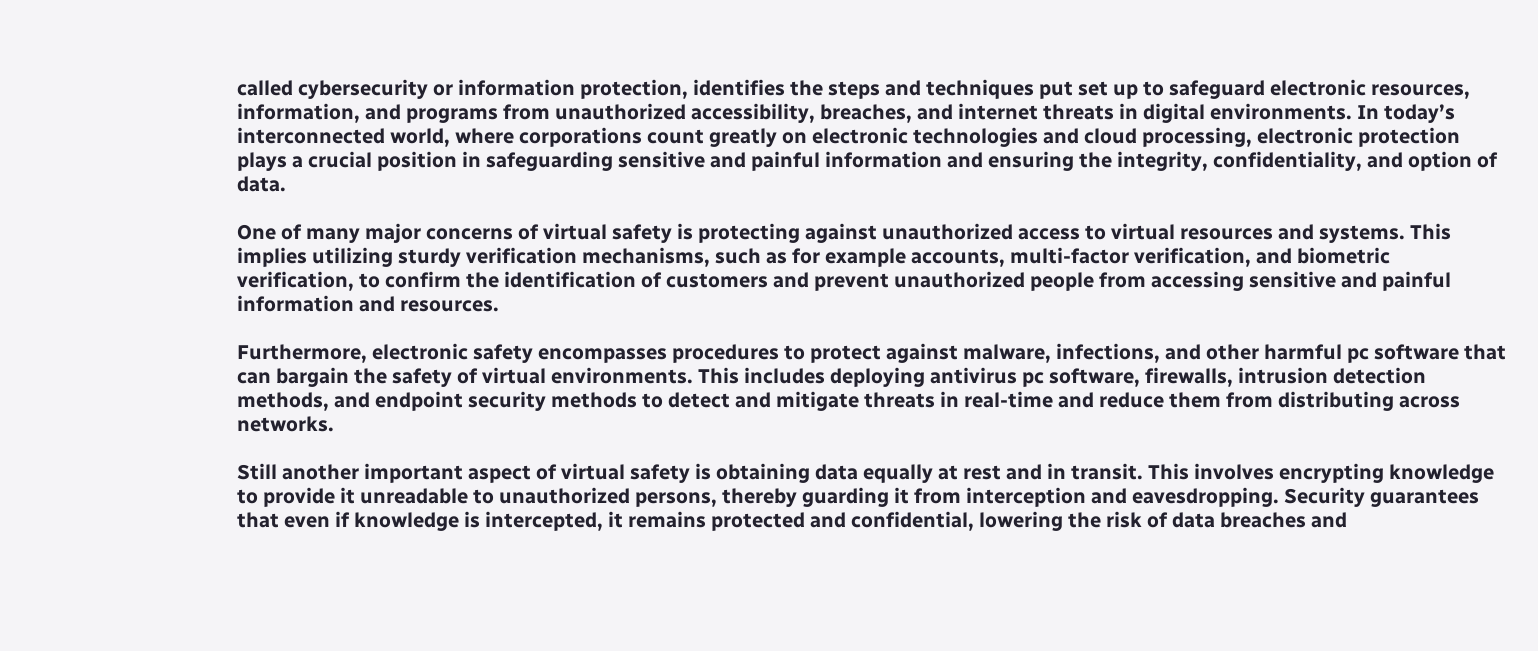called cybersecurity or information protection, identifies the steps and techniques put set up to safeguard electronic resources, information, and programs from unauthorized accessibility, breaches, and internet threats in digital environments. In today’s interconnected world, where corporations count greatly on electronic technologies and cloud processing, electronic protection plays a crucial position in safeguarding sensitive and painful information and ensuring the integrity, confidentiality, and option of data.

One of many major concerns of virtual safety is protecting against unauthorized access to virtual resources and systems. This implies utilizing sturdy verification mechanisms, such as for example accounts, multi-factor verification, and biometric verification, to confirm the identification of customers and prevent unauthorized people from accessing sensitive and painful information and resources.

Furthermore, electronic safety encompasses procedures to protect against malware, infections, and other harmful pc software that can bargain the safety of virtual environments. This includes deploying antivirus pc software, firewalls, intrusion detection methods, and endpoint security methods to detect and mitigate threats in real-time and reduce them from distributing across networks.

Still another important aspect of virtual safety is obtaining data equally at rest and in transit. This involves encrypting knowledge to provide it unreadable to unauthorized persons, thereby guarding it from interception and eavesdropping. Security guarantees that even if knowledge is intercepted, it remains protected and confidential, lowering the risk of data breaches and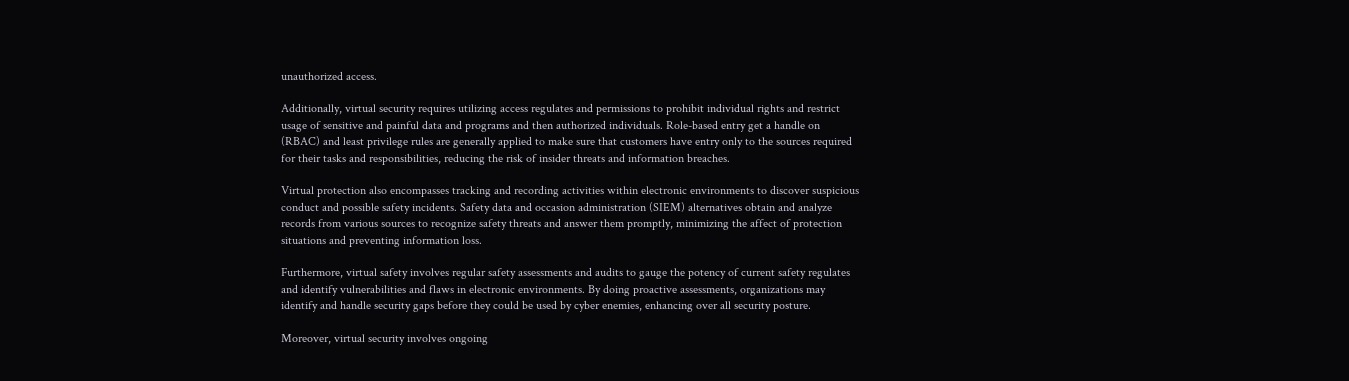unauthorized access.

Additionally, virtual security requires utilizing access regulates and permissions to prohibit individual rights and restrict usage of sensitive and painful data and programs and then authorized individuals. Role-based entry get a handle on (RBAC) and least privilege rules are generally applied to make sure that customers have entry only to the sources required for their tasks and responsibilities, reducing the risk of insider threats and information breaches.

Virtual protection also encompasses tracking and recording activities within electronic environments to discover suspicious conduct and possible safety incidents. Safety data and occasion administration (SIEM) alternatives obtain and analyze records from various sources to recognize safety threats and answer them promptly, minimizing the affect of protection situations and preventing information loss.

Furthermore, virtual safety involves regular safety assessments and audits to gauge the potency of current safety regulates and identify vulnerabilities and flaws in electronic environments. By doing proactive assessments, organizations may identify and handle security gaps before they could be used by cyber enemies, enhancing over all security posture.

Moreover, virtual security involves ongoing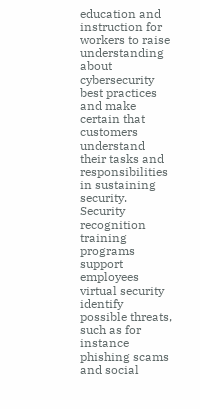education and instruction for workers to raise understanding about cybersecurity best practices and make certain that customers understand their tasks and responsibilities in sustaining security. Security recognition training programs support employees virtual security identify possible threats, such as for instance phishing scams and social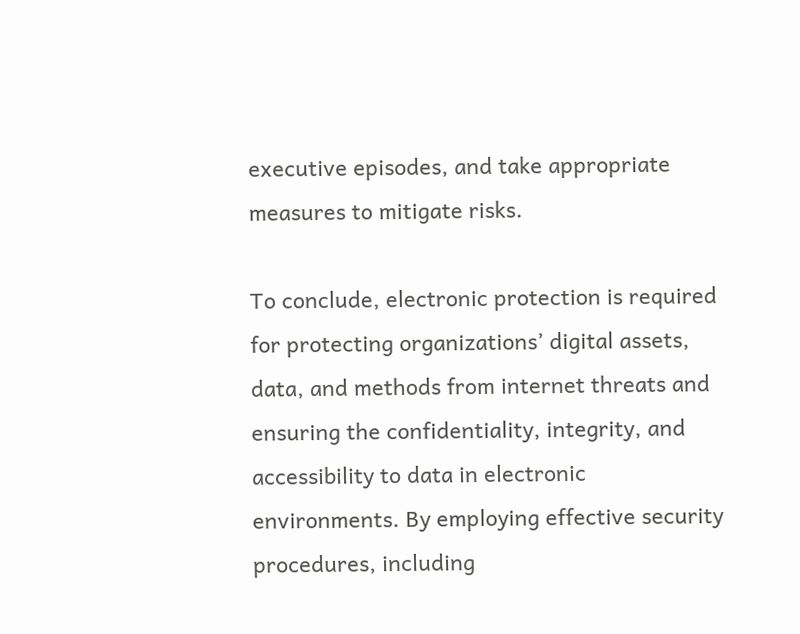executive episodes, and take appropriate measures to mitigate risks.

To conclude, electronic protection is required for protecting organizations’ digital assets, data, and methods from internet threats and ensuring the confidentiality, integrity, and accessibility to data in electronic environments. By employing effective security procedures, including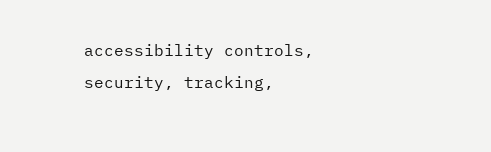accessibility controls, security, tracking,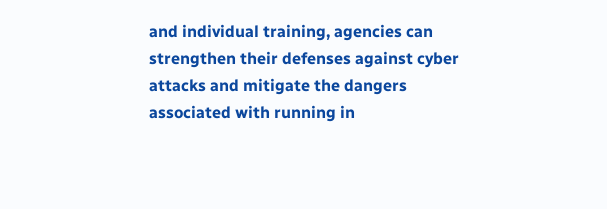and individual training, agencies can strengthen their defenses against cyber attacks and mitigate the dangers associated with running in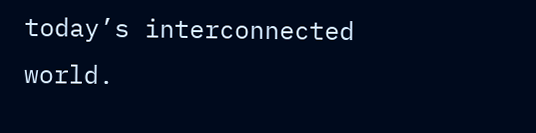today’s interconnected world.